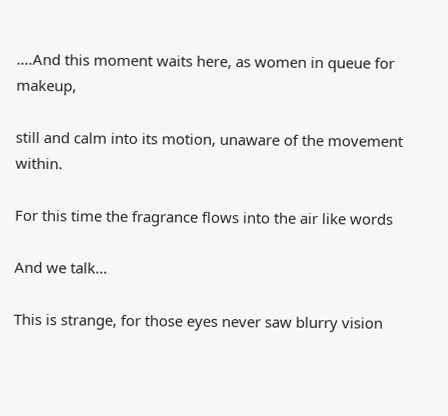….And this moment waits here, as women in queue for makeup,

still and calm into its motion, unaware of the movement within.

For this time the fragrance flows into the air like words

And we talk…

This is strange, for those eyes never saw blurry vision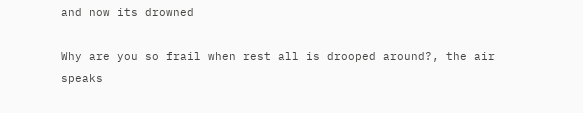and now its drowned

Why are you so frail when rest all is drooped around?, the air speaks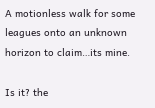A motionless walk for some leagues onto an unknown horizon to claim…its mine.

Is it? the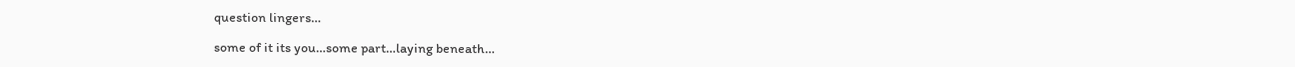question lingers…

some of it its you…some part…laying beneath…